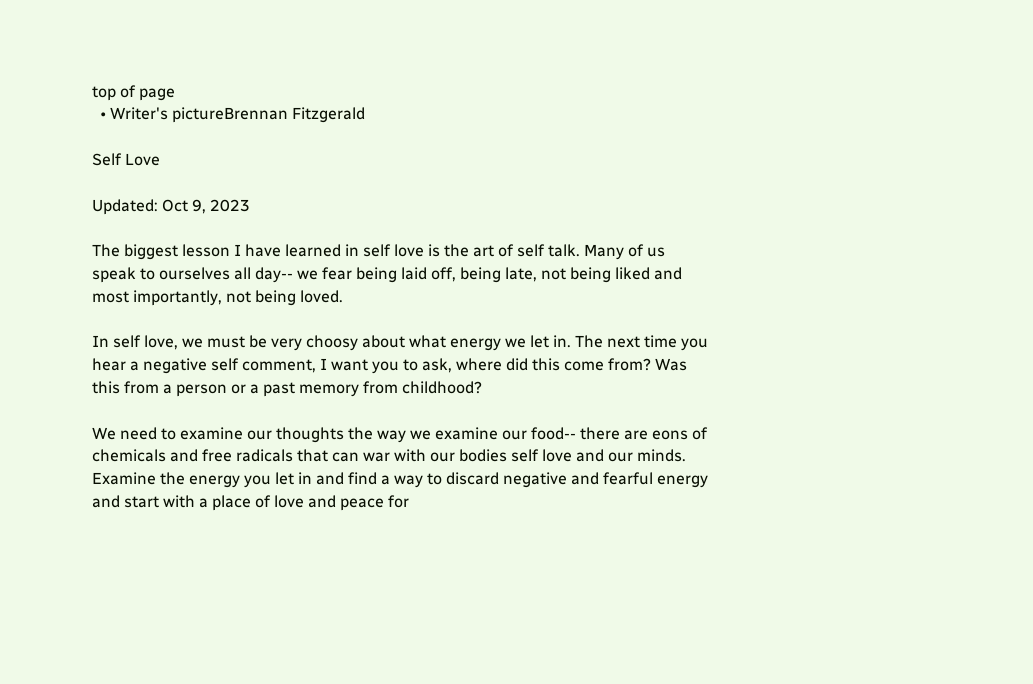top of page
  • Writer's pictureBrennan Fitzgerald

Self Love

Updated: Oct 9, 2023

The biggest lesson I have learned in self love is the art of self talk. Many of us speak to ourselves all day-- we fear being laid off, being late, not being liked and most importantly, not being loved.

In self love, we must be very choosy about what energy we let in. The next time you hear a negative self comment, I want you to ask, where did this come from? Was this from a person or a past memory from childhood?

We need to examine our thoughts the way we examine our food-- there are eons of chemicals and free radicals that can war with our bodies self love and our minds. Examine the energy you let in and find a way to discard negative and fearful energy and start with a place of love and peace for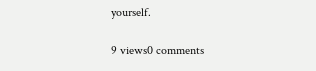yourself.

9 views0 comments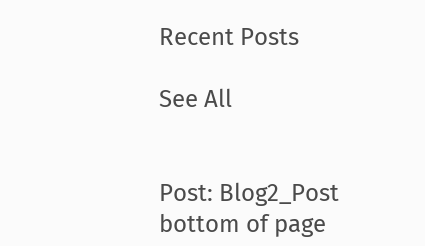Recent Posts

See All


Post: Blog2_Post
bottom of page